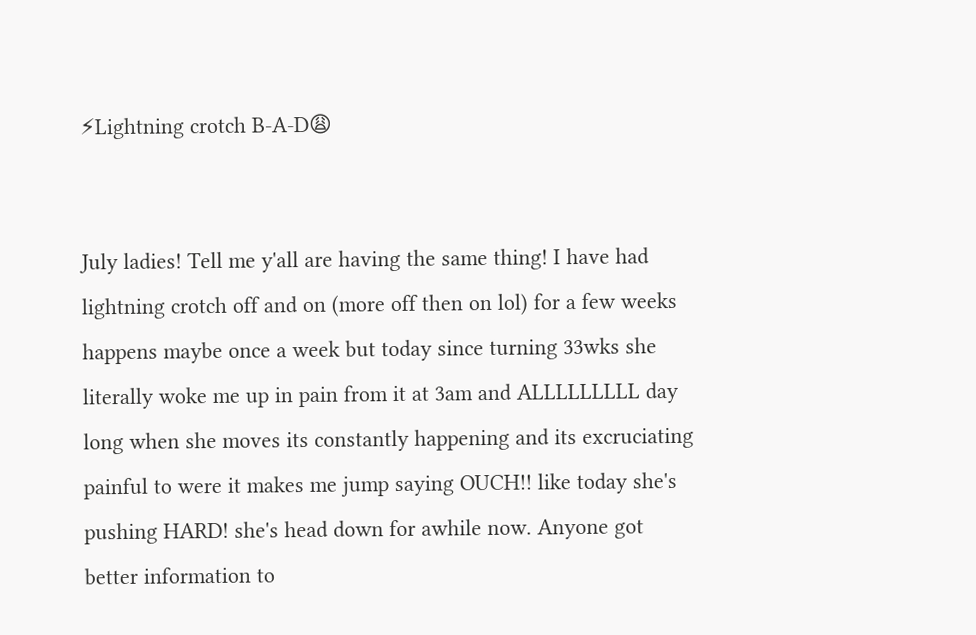⚡Lightning crotch B-A-D😩


July ladies! Tell me y'all are having the same thing! I have had lightning crotch off and on (more off then on lol) for a few weeks happens maybe once a week but today since turning 33wks she literally woke me up in pain from it at 3am and ALLLLLLLLL day long when she moves its constantly happening and its excruciating painful to were it makes me jump saying OUCH!! like today she's pushing HARD! she's head down for awhile now. Anyone got better information to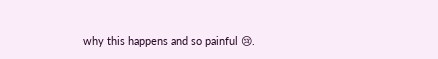why this happens and so painful 😢.